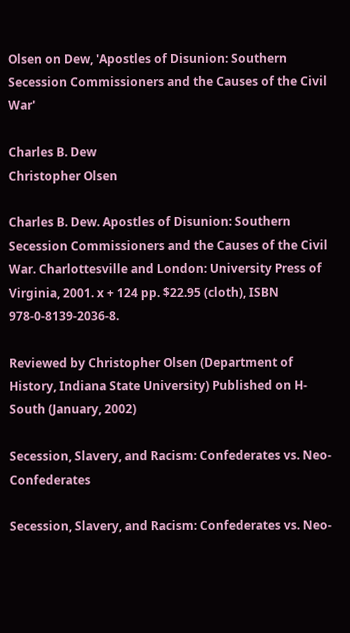Olsen on Dew, 'Apostles of Disunion: Southern Secession Commissioners and the Causes of the Civil War'

Charles B. Dew
Christopher Olsen

Charles B. Dew. Apostles of Disunion: Southern Secession Commissioners and the Causes of the Civil War. Charlottesville and London: University Press of Virginia, 2001. x + 124 pp. $22.95 (cloth), ISBN 978-0-8139-2036-8.

Reviewed by Christopher Olsen (Department of History, Indiana State University) Published on H-South (January, 2002)

Secession, Slavery, and Racism: Confederates vs. Neo-Confederates

Secession, Slavery, and Racism: Confederates vs. Neo-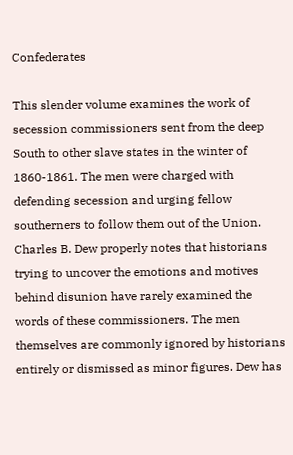Confederates

This slender volume examines the work of secession commissioners sent from the deep South to other slave states in the winter of 1860-1861. The men were charged with defending secession and urging fellow southerners to follow them out of the Union. Charles B. Dew properly notes that historians trying to uncover the emotions and motives behind disunion have rarely examined the words of these commissioners. The men themselves are commonly ignored by historians entirely or dismissed as minor figures. Dew has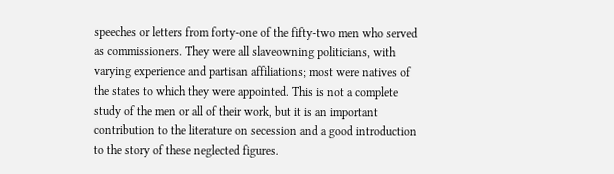speeches or letters from forty-one of the fifty-two men who served as commissioners. They were all slaveowning politicians, with varying experience and partisan affiliations; most were natives of the states to which they were appointed. This is not a complete study of the men or all of their work, but it is an important contribution to the literature on secession and a good introduction to the story of these neglected figures.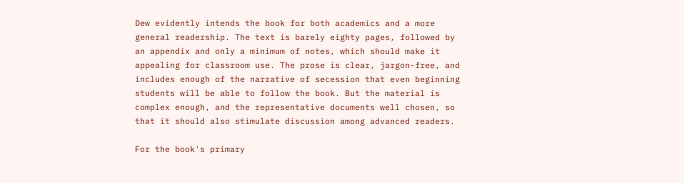Dew evidently intends the book for both academics and a more general readership. The text is barely eighty pages, followed by an appendix and only a minimum of notes, which should make it appealing for classroom use. The prose is clear, jargon-free, and includes enough of the narrative of secession that even beginning students will be able to follow the book. But the material is complex enough, and the representative documents well chosen, so that it should also stimulate discussion among advanced readers.

For the book's primary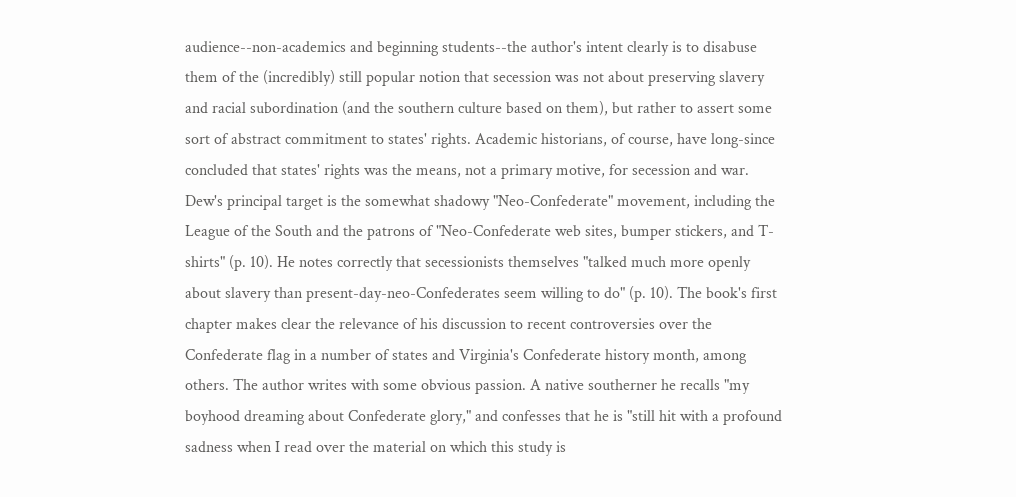audience--non-academics and beginning students--the author's intent clearly is to disabuse them of the (incredibly) still popular notion that secession was not about preserving slavery and racial subordination (and the southern culture based on them), but rather to assert some sort of abstract commitment to states' rights. Academic historians, of course, have long-since concluded that states' rights was the means, not a primary motive, for secession and war. Dew's principal target is the somewhat shadowy "Neo-Confederate" movement, including the League of the South and the patrons of "Neo-Confederate web sites, bumper stickers, and T-shirts" (p. 10). He notes correctly that secessionists themselves "talked much more openly about slavery than present-day-neo-Confederates seem willing to do" (p. 10). The book's first chapter makes clear the relevance of his discussion to recent controversies over the Confederate flag in a number of states and Virginia's Confederate history month, among others. The author writes with some obvious passion. A native southerner he recalls "my boyhood dreaming about Confederate glory," and confesses that he is "still hit with a profound sadness when I read over the material on which this study is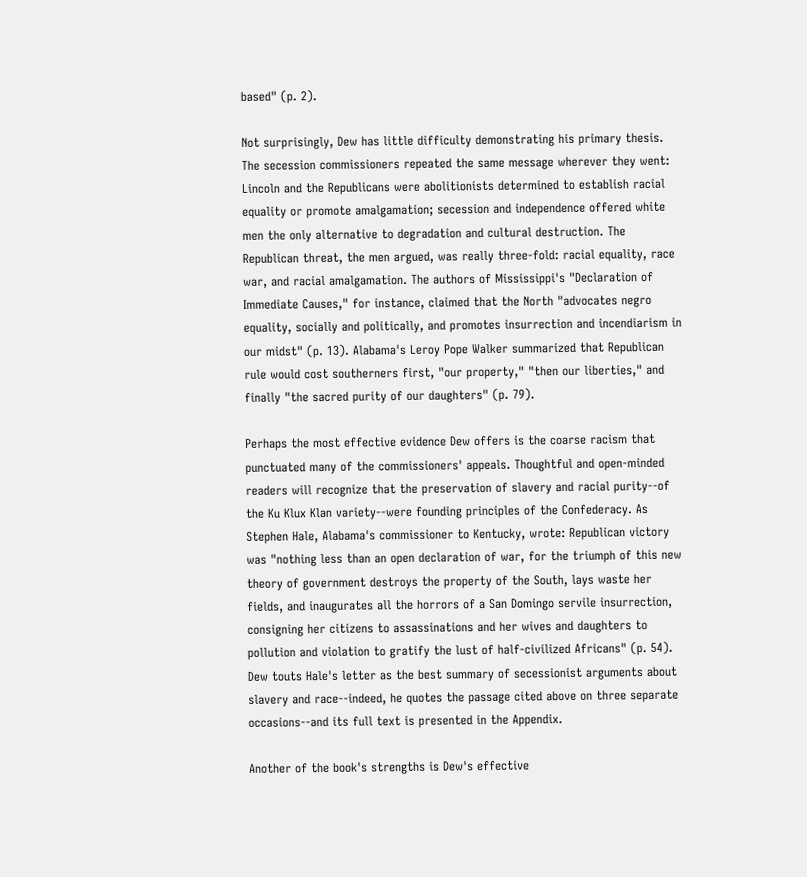based" (p. 2).

Not surprisingly, Dew has little difficulty demonstrating his primary thesis. The secession commissioners repeated the same message wherever they went: Lincoln and the Republicans were abolitionists determined to establish racial equality or promote amalgamation; secession and independence offered white men the only alternative to degradation and cultural destruction. The Republican threat, the men argued, was really three-fold: racial equality, race war, and racial amalgamation. The authors of Mississippi's "Declaration of Immediate Causes," for instance, claimed that the North "advocates negro equality, socially and politically, and promotes insurrection and incendiarism in our midst" (p. 13). Alabama's Leroy Pope Walker summarized that Republican rule would cost southerners first, "our property," "then our liberties," and finally "the sacred purity of our daughters" (p. 79).

Perhaps the most effective evidence Dew offers is the coarse racism that punctuated many of the commissioners' appeals. Thoughtful and open-minded readers will recognize that the preservation of slavery and racial purity--of the Ku Klux Klan variety--were founding principles of the Confederacy. As Stephen Hale, Alabama's commissioner to Kentucky, wrote: Republican victory was "nothing less than an open declaration of war, for the triumph of this new theory of government destroys the property of the South, lays waste her fields, and inaugurates all the horrors of a San Domingo servile insurrection, consigning her citizens to assassinations and her wives and daughters to pollution and violation to gratify the lust of half-civilized Africans" (p. 54). Dew touts Hale's letter as the best summary of secessionist arguments about slavery and race--indeed, he quotes the passage cited above on three separate occasions--and its full text is presented in the Appendix.

Another of the book's strengths is Dew's effective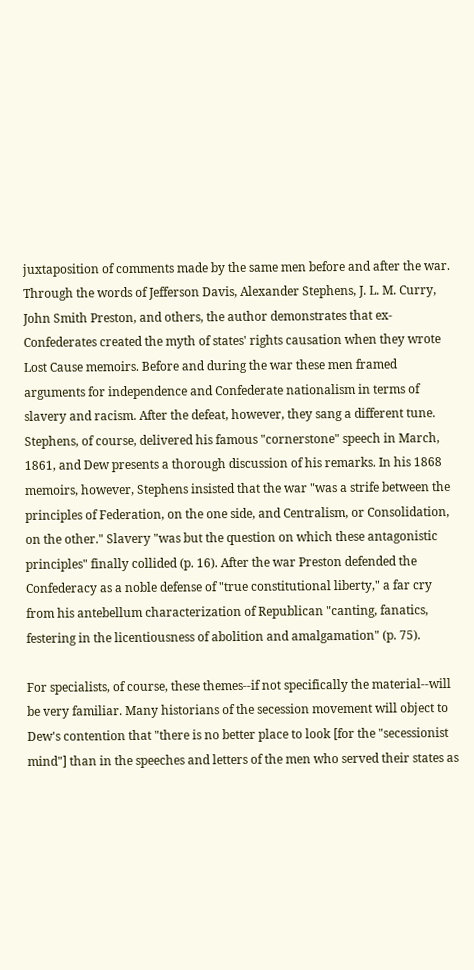juxtaposition of comments made by the same men before and after the war. Through the words of Jefferson Davis, Alexander Stephens, J. L. M. Curry, John Smith Preston, and others, the author demonstrates that ex-Confederates created the myth of states' rights causation when they wrote Lost Cause memoirs. Before and during the war these men framed arguments for independence and Confederate nationalism in terms of slavery and racism. After the defeat, however, they sang a different tune. Stephens, of course, delivered his famous "cornerstone" speech in March, 1861, and Dew presents a thorough discussion of his remarks. In his 1868 memoirs, however, Stephens insisted that the war "was a strife between the principles of Federation, on the one side, and Centralism, or Consolidation, on the other." Slavery "was but the question on which these antagonistic principles" finally collided (p. 16). After the war Preston defended the Confederacy as a noble defense of "true constitutional liberty," a far cry from his antebellum characterization of Republican "canting, fanatics, festering in the licentiousness of abolition and amalgamation" (p. 75).

For specialists, of course, these themes--if not specifically the material--will be very familiar. Many historians of the secession movement will object to Dew's contention that "there is no better place to look [for the "secessionist mind"] than in the speeches and letters of the men who served their states as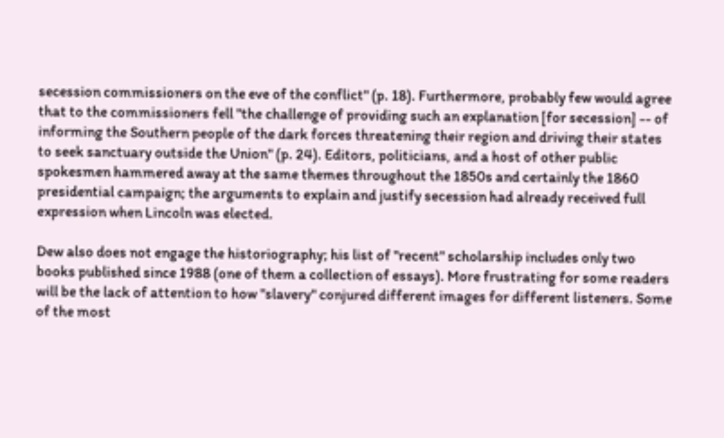secession commissioners on the eve of the conflict" (p. 18). Furthermore, probably few would agree that to the commissioners fell "the challenge of providing such an explanation [for secession] -- of informing the Southern people of the dark forces threatening their region and driving their states to seek sanctuary outside the Union" (p. 24). Editors, politicians, and a host of other public spokesmen hammered away at the same themes throughout the 1850s and certainly the 1860 presidential campaign; the arguments to explain and justify secession had already received full expression when Lincoln was elected.

Dew also does not engage the historiography; his list of "recent" scholarship includes only two books published since 1988 (one of them a collection of essays). More frustrating for some readers will be the lack of attention to how "slavery" conjured different images for different listeners. Some of the most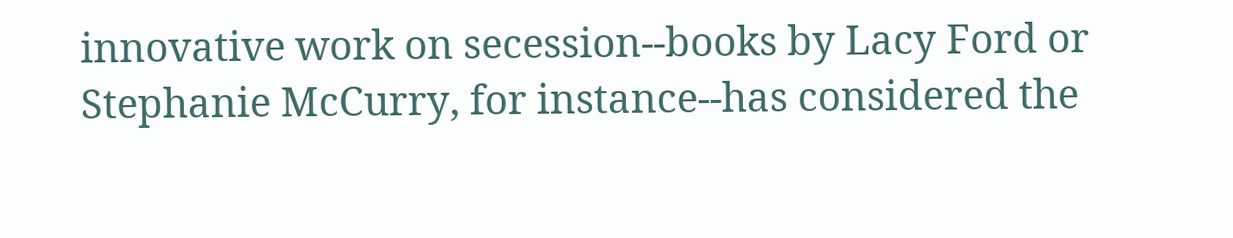innovative work on secession--books by Lacy Ford or Stephanie McCurry, for instance--has considered the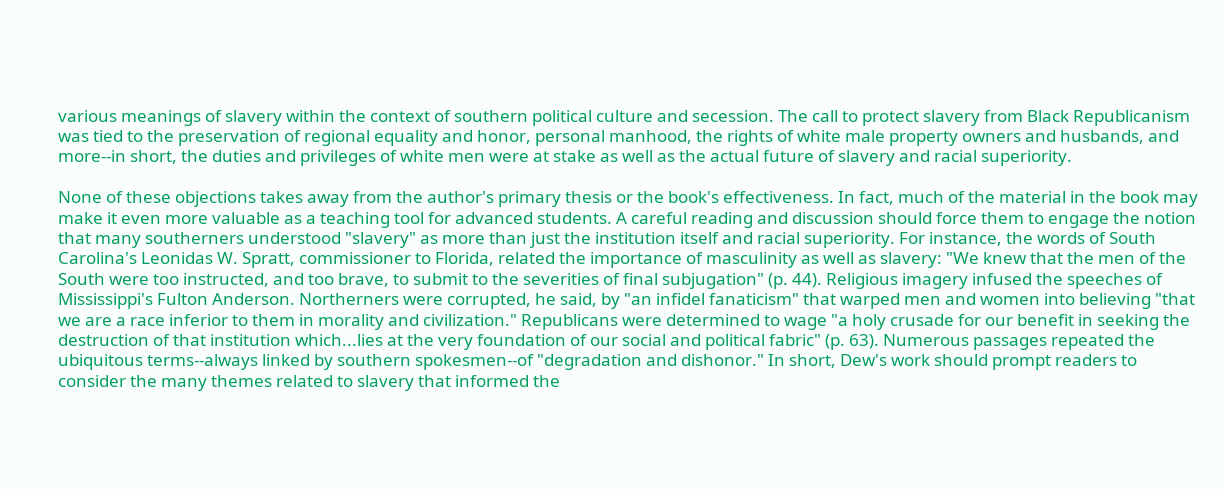various meanings of slavery within the context of southern political culture and secession. The call to protect slavery from Black Republicanism was tied to the preservation of regional equality and honor, personal manhood, the rights of white male property owners and husbands, and more--in short, the duties and privileges of white men were at stake as well as the actual future of slavery and racial superiority.

None of these objections takes away from the author's primary thesis or the book's effectiveness. In fact, much of the material in the book may make it even more valuable as a teaching tool for advanced students. A careful reading and discussion should force them to engage the notion that many southerners understood "slavery" as more than just the institution itself and racial superiority. For instance, the words of South Carolina's Leonidas W. Spratt, commissioner to Florida, related the importance of masculinity as well as slavery: "We knew that the men of the South were too instructed, and too brave, to submit to the severities of final subjugation" (p. 44). Religious imagery infused the speeches of Mississippi's Fulton Anderson. Northerners were corrupted, he said, by "an infidel fanaticism" that warped men and women into believing "that we are a race inferior to them in morality and civilization." Republicans were determined to wage "a holy crusade for our benefit in seeking the destruction of that institution which...lies at the very foundation of our social and political fabric" (p. 63). Numerous passages repeated the ubiquitous terms--always linked by southern spokesmen--of "degradation and dishonor." In short, Dew's work should prompt readers to consider the many themes related to slavery that informed the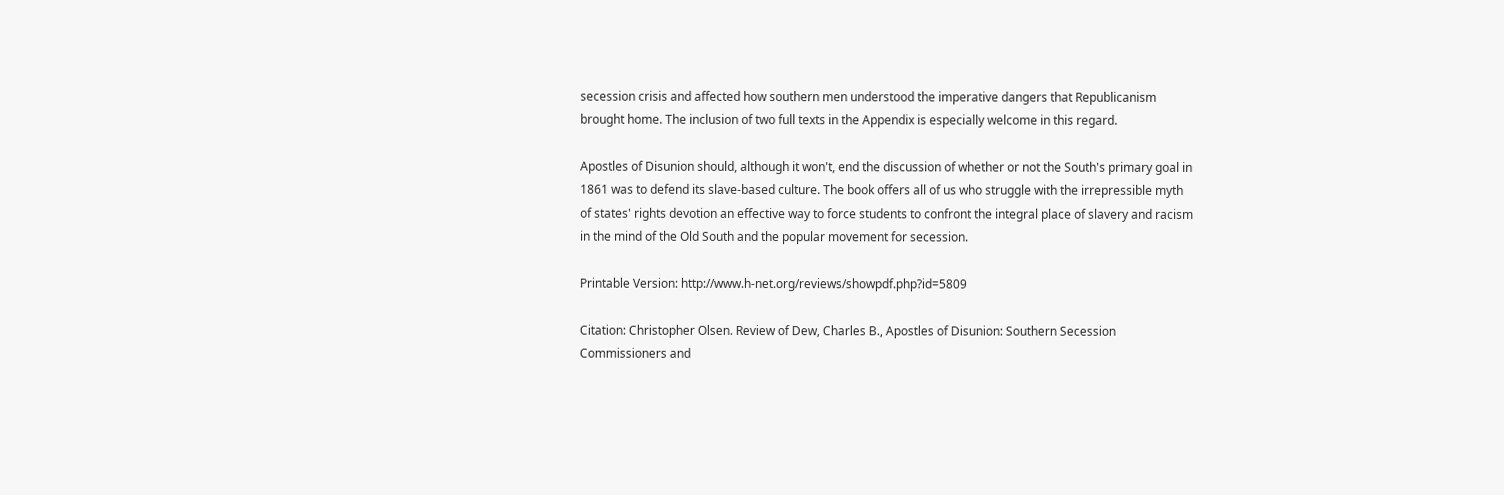secession crisis and affected how southern men understood the imperative dangers that Republicanism brought home. The inclusion of two full texts in the Appendix is especially welcome in this regard.

Apostles of Disunion should, although it won't, end the discussion of whether or not the South's primary goal in 1861 was to defend its slave-based culture. The book offers all of us who struggle with the irrepressible myth of states' rights devotion an effective way to force students to confront the integral place of slavery and racism in the mind of the Old South and the popular movement for secession.

Printable Version: http://www.h-net.org/reviews/showpdf.php?id=5809

Citation: Christopher Olsen. Review of Dew, Charles B., Apostles of Disunion: Southern Secession Commissioners and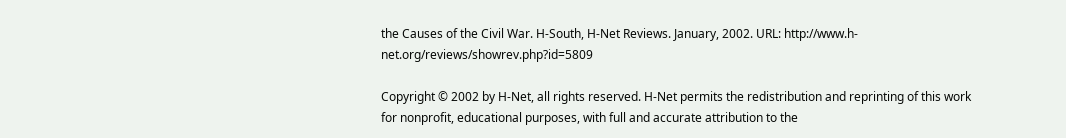the Causes of the Civil War. H-South, H-Net Reviews. January, 2002. URL: http://www.h-net.org/reviews/showrev.php?id=5809

Copyright © 2002 by H-Net, all rights reserved. H-Net permits the redistribution and reprinting of this work for nonprofit, educational purposes, with full and accurate attribution to the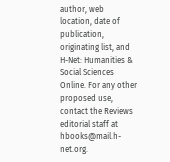author, web location, date of publication, originating list, and H-Net: Humanities & Social Sciences Online. For any other proposed use, contact the Reviews editorial staff at hbooks@mail.h-net.org.